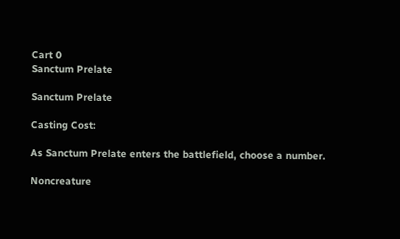Cart 0
Sanctum Prelate

Sanctum Prelate

Casting Cost:

As Sanctum Prelate enters the battlefield, choose a number.

Noncreature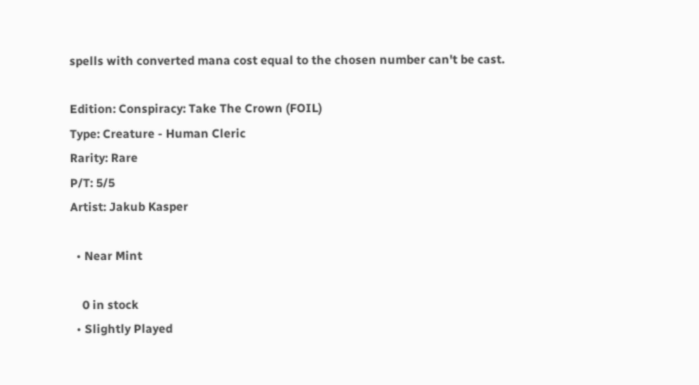spells with converted mana cost equal to the chosen number can't be cast.

Edition: Conspiracy: Take The Crown (FOIL)
Type: Creature - Human Cleric
Rarity: Rare
P/T: 5/5
Artist: Jakub Kasper

  • Near Mint

    0 in stock
  • Slightly Played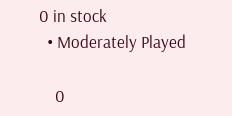0 in stock
  • Moderately Played

    0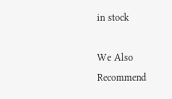in stock

We Also Recommend